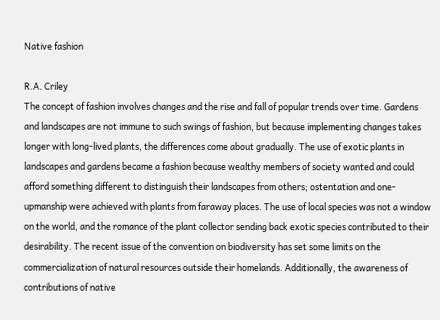Native fashion

R.A. Criley
The concept of fashion involves changes and the rise and fall of popular trends over time. Gardens and landscapes are not immune to such swings of fashion, but because implementing changes takes longer with long-lived plants, the differences come about gradually. The use of exotic plants in landscapes and gardens became a fashion because wealthy members of society wanted and could afford something different to distinguish their landscapes from others; ostentation and one-upmanship were achieved with plants from faraway places. The use of local species was not a window on the world, and the romance of the plant collector sending back exotic species contributed to their desirability. The recent issue of the convention on biodiversity has set some limits on the commercialization of natural resources outside their homelands. Additionally, the awareness of contributions of native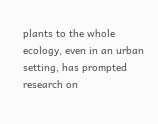plants to the whole ecology, even in an urban setting, has prompted research on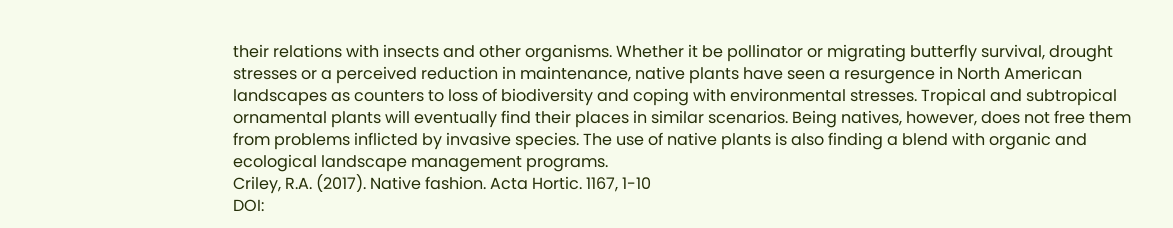their relations with insects and other organisms. Whether it be pollinator or migrating butterfly survival, drought stresses or a perceived reduction in maintenance, native plants have seen a resurgence in North American landscapes as counters to loss of biodiversity and coping with environmental stresses. Tropical and subtropical ornamental plants will eventually find their places in similar scenarios. Being natives, however, does not free them from problems inflicted by invasive species. The use of native plants is also finding a blend with organic and ecological landscape management programs.
Criley, R.A. (2017). Native fashion. Acta Hortic. 1167, 1-10
DOI: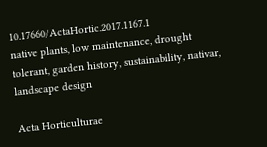10.17660/ActaHortic.2017.1167.1
native plants, low maintenance, drought tolerant, garden history, sustainability, nativar, landscape design

Acta Horticulturae